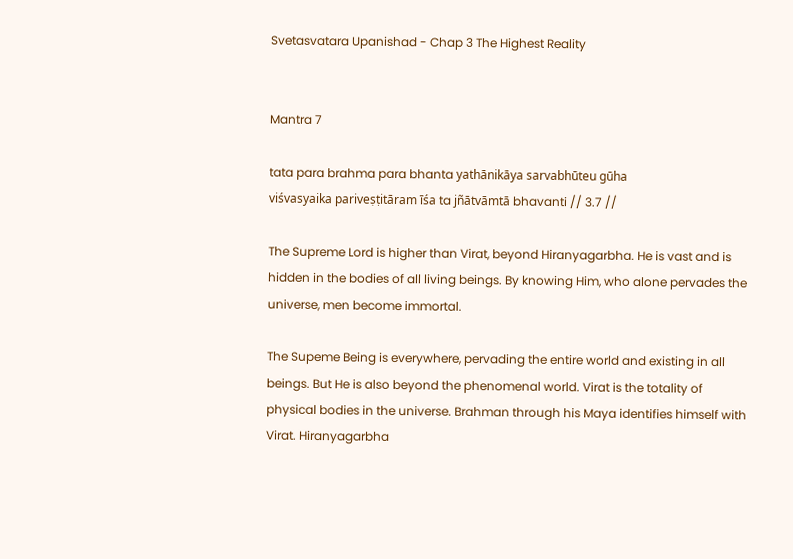Svetasvatara Upanishad - Chap 3 The Highest Reality


Mantra 7

tata para brahma para bhanta yathānikāya sarvabhūteu gūha
viśvasyaika pariveṣṭitāram īśa ta jñātvāmtā bhavanti // 3.7 //

The Supreme Lord is higher than Virat, beyond Hiranyagarbha. He is vast and is hidden in the bodies of all living beings. By knowing Him, who alone pervades the universe, men become immortal.

The Supeme Being is everywhere, pervading the entire world and existing in all beings. But He is also beyond the phenomenal world. Virat is the totality of physical bodies in the universe. Brahman through his Maya identifies himself with Virat. Hiranyagarbha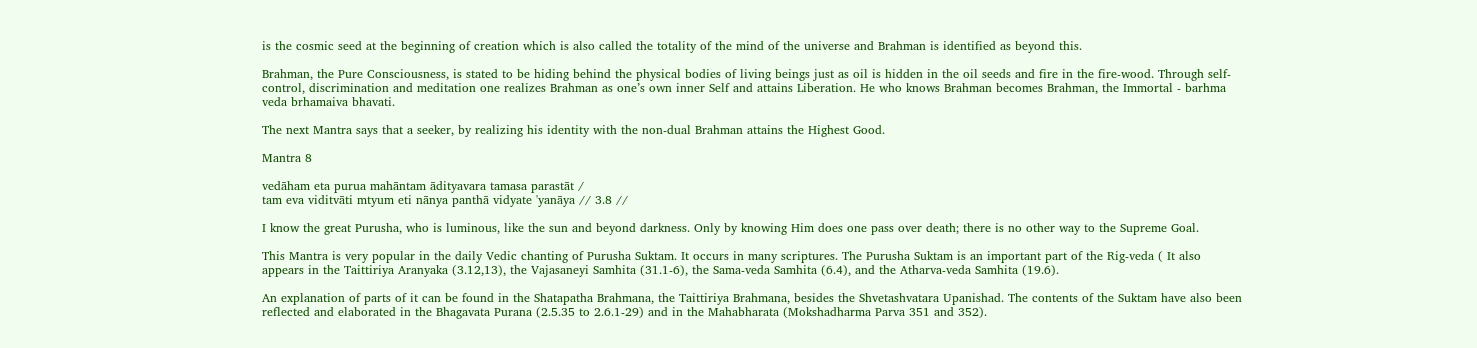is the cosmic seed at the beginning of creation which is also called the totality of the mind of the universe and Brahman is identified as beyond this.

Brahman, the Pure Consciousness, is stated to be hiding behind the physical bodies of living beings just as oil is hidden in the oil seeds and fire in the fire-wood. Through self-control, discrimination and meditation one realizes Brahman as one’s own inner Self and attains Liberation. He who knows Brahman becomes Brahman, the Immortal - barhma veda brhamaiva bhavati.

The next Mantra says that a seeker, by realizing his identity with the non-dual Brahman attains the Highest Good.

Mantra 8

vedāham eta purua mahāntam ādityavara tamasa parastāt /
tam eva viditvāti mtyum eti nānya panthā vidyate 'yanāya // 3.8 //

I know the great Purusha, who is luminous, like the sun and beyond darkness. Only by knowing Him does one pass over death; there is no other way to the Supreme Goal.

This Mantra is very popular in the daily Vedic chanting of Purusha Suktam. It occurs in many scriptures. The Purusha Suktam is an important part of the Rig-veda ( It also appears in the Taittiriya Aranyaka (3.12,13), the Vajasaneyi Samhita (31.1-6), the Sama-veda Samhita (6.4), and the Atharva-veda Samhita (19.6).

An explanation of parts of it can be found in the Shatapatha Brahmana, the Taittiriya Brahmana, besides the Shvetashvatara Upanishad. The contents of the Suktam have also been reflected and elaborated in the Bhagavata Purana (2.5.35 to 2.6.1-29) and in the Mahabharata (Mokshadharma Parva 351 and 352).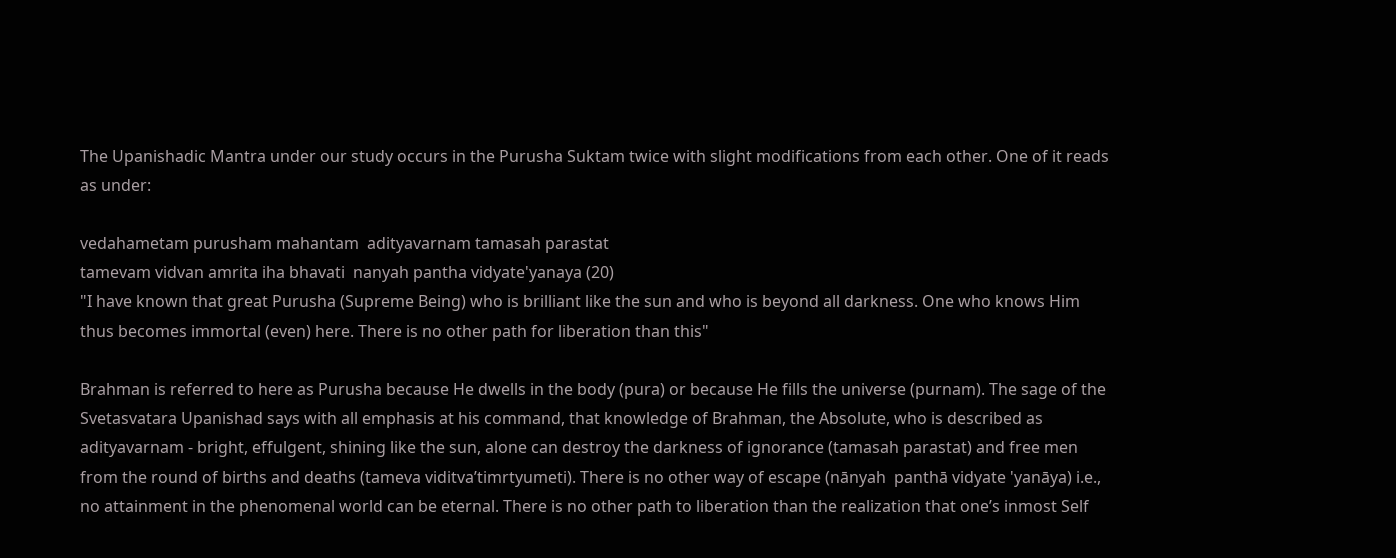The Upanishadic Mantra under our study occurs in the Purusha Suktam twice with slight modifications from each other. One of it reads as under:

vedahametam purusham mahantam  adityavarnam tamasah parastat
tamevam vidvan amrita iha bhavati  nanyah pantha vidyate'yanaya (20)
"I have known that great Purusha (Supreme Being) who is brilliant like the sun and who is beyond all darkness. One who knows Him thus becomes immortal (even) here. There is no other path for liberation than this"

Brahman is referred to here as Purusha because He dwells in the body (pura) or because He fills the universe (purnam). The sage of the Svetasvatara Upanishad says with all emphasis at his command, that knowledge of Brahman, the Absolute, who is described as adityavarnam - bright, effulgent, shining like the sun, alone can destroy the darkness of ignorance (tamasah parastat) and free men from the round of births and deaths (tameva viditva’timrtyumeti). There is no other way of escape (nānyah  panthā vidyate 'yanāya) i.e., no attainment in the phenomenal world can be eternal. There is no other path to liberation than the realization that one’s inmost Self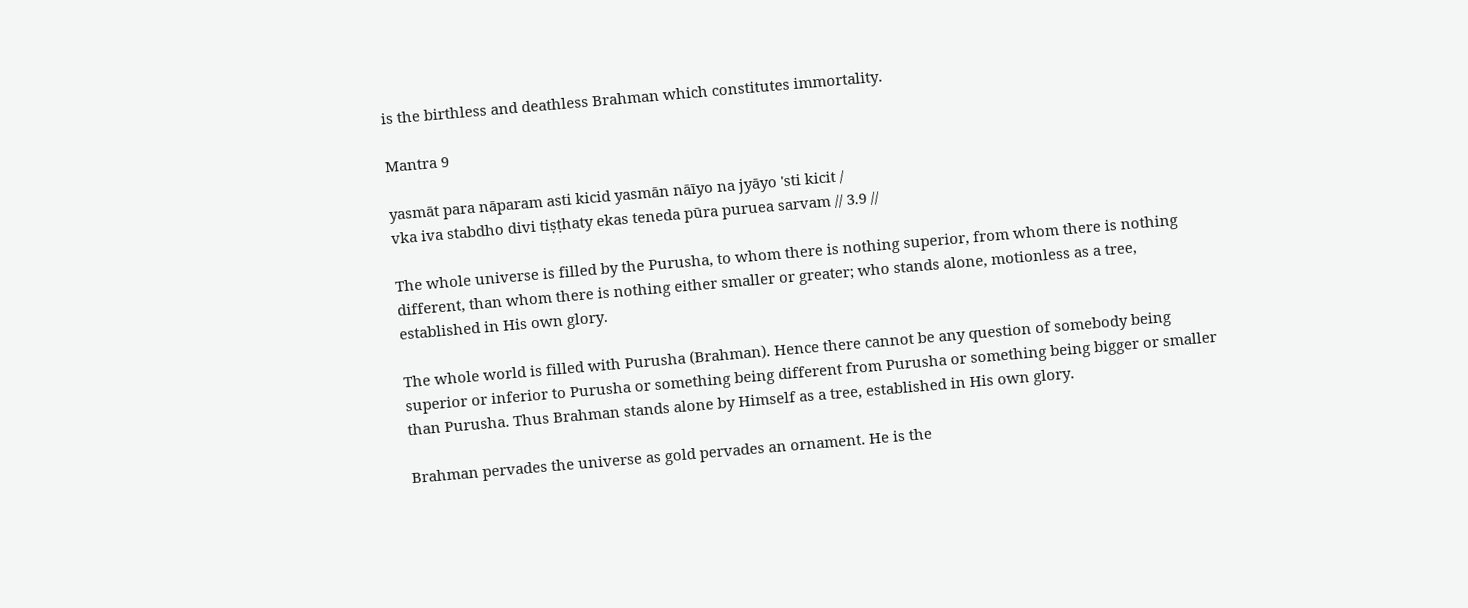is the birthless and deathless Brahman which constitutes immortality.

Mantra 9

yasmāt para nāparam asti kicid yasmān nāīyo na jyāyo 'sti kicit /
vka iva stabdho divi tiṣṭhaty ekas teneda pūra puruea sarvam // 3.9 //

The whole universe is filled by the Purusha, to whom there is nothing superior, from whom there is nothing different, than whom there is nothing either smaller or greater; who stands alone, motionless as a tree, established in His own glory.

The whole world is filled with Purusha (Brahman). Hence there cannot be any question of somebody being superior or inferior to Purusha or something being different from Purusha or something being bigger or smaller than Purusha. Thus Brahman stands alone by Himself as a tree, established in His own glory.

Brahman pervades the universe as gold pervades an ornament. He is the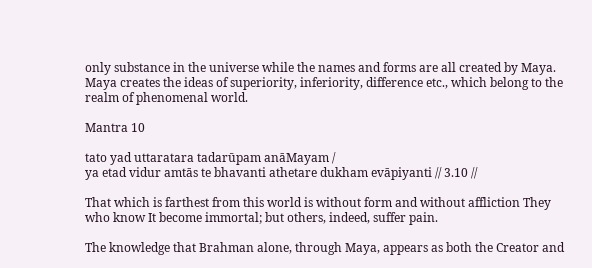only substance in the universe while the names and forms are all created by Maya. Maya creates the ideas of superiority, inferiority, difference etc., which belong to the realm of phenomenal world.

Mantra 10

tato yad uttaratara tadarūpam anāMayam /
ya etad vidur amtās te bhavanti athetare dukham evāpiyanti // 3.10 //

That which is farthest from this world is without form and without affliction They who know It become immortal; but others, indeed, suffer pain.

The knowledge that Brahman alone, through Maya, appears as both the Creator and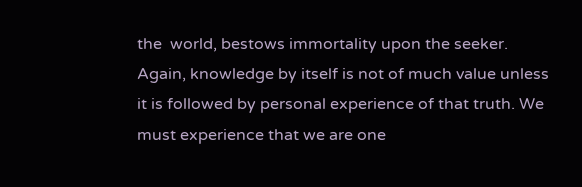the  world, bestows immortality upon the seeker.  Again, knowledge by itself is not of much value unless it is followed by personal experience of that truth. We must experience that we are one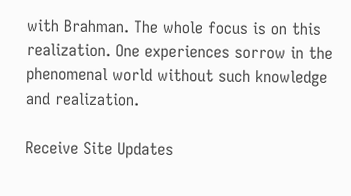with Brahman. The whole focus is on this realization. One experiences sorrow in the phenomenal world without such knowledge and realization.

Receive Site Updates